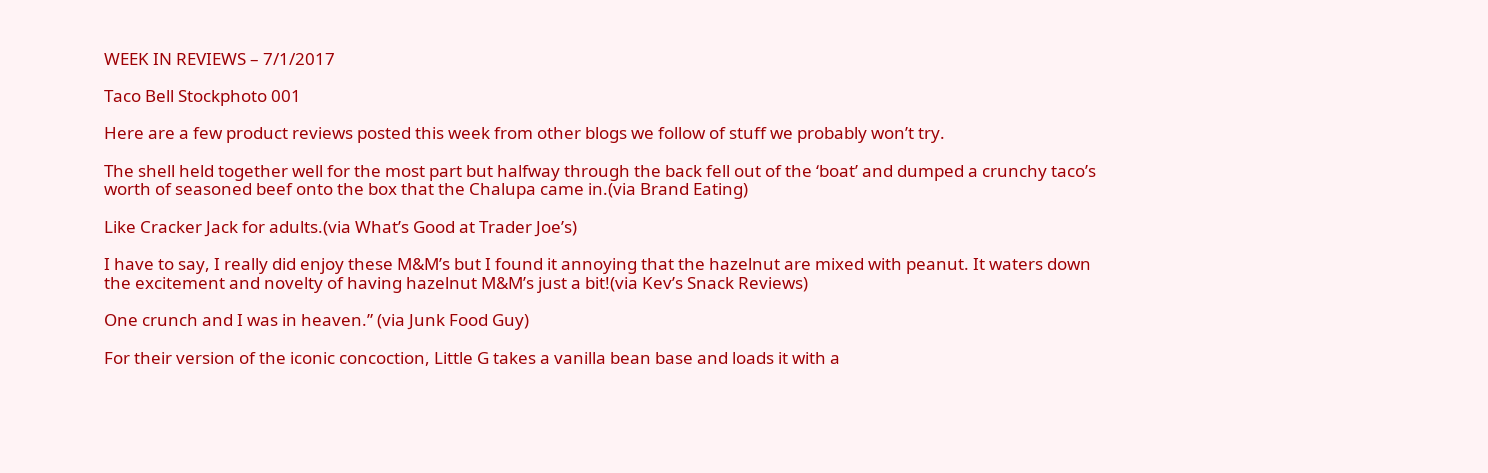WEEK IN REVIEWS – 7/1/2017

Taco Bell Stockphoto 001

Here are a few product reviews posted this week from other blogs we follow of stuff we probably won’t try.

The shell held together well for the most part but halfway through the back fell out of the ‘boat’ and dumped a crunchy taco’s worth of seasoned beef onto the box that the Chalupa came in.(via Brand Eating)

Like Cracker Jack for adults.(via What’s Good at Trader Joe’s)

I have to say, I really did enjoy these M&M’s but I found it annoying that the hazelnut are mixed with peanut. It waters down the excitement and novelty of having hazelnut M&M’s just a bit!(via Kev’s Snack Reviews)

One crunch and I was in heaven.” (via Junk Food Guy)

For their version of the iconic concoction, Little G takes a vanilla bean base and loads it with a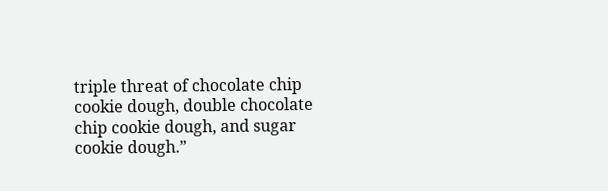triple threat of chocolate chip cookie dough, double chocolate chip cookie dough, and sugar cookie dough.”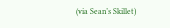(via Sean’s Skillet)